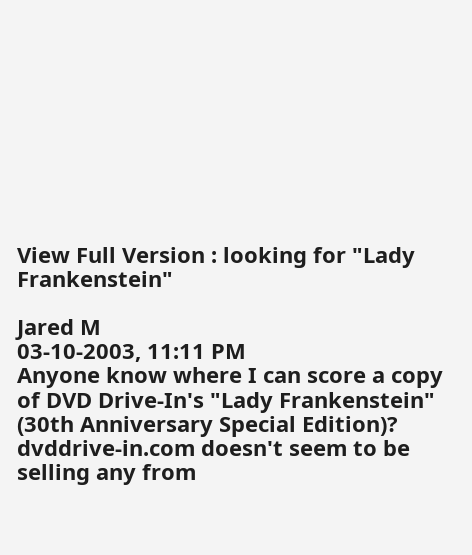View Full Version : looking for "Lady Frankenstein"

Jared M
03-10-2003, 11:11 PM
Anyone know where I can score a copy of DVD Drive-In's "Lady Frankenstein" (30th Anniversary Special Edition)? dvddrive-in.com doesn't seem to be selling any from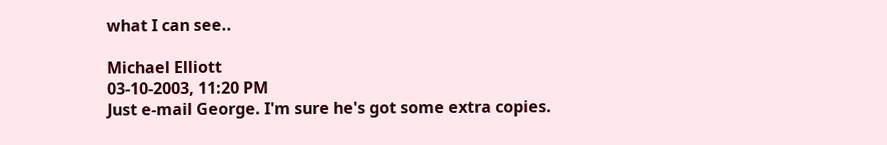what I can see..

Michael Elliott
03-10-2003, 11:20 PM
Just e-mail George. I'm sure he's got some extra copies.